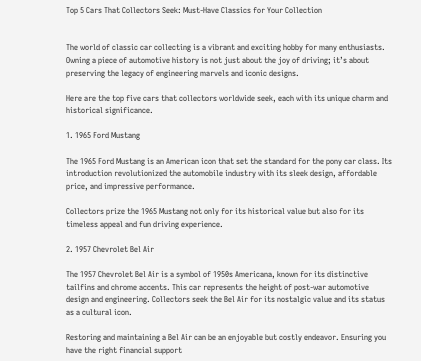Top 5 Cars That Collectors Seek: Must-Have Classics for Your Collection


The world of classic car collecting is a vibrant and exciting hobby for many enthusiasts. Owning a piece of automotive history is not just about the joy of driving; it’s about preserving the legacy of engineering marvels and iconic designs.

Here are the top five cars that collectors worldwide seek, each with its unique charm and historical significance.

1. 1965 Ford Mustang

The 1965 Ford Mustang is an American icon that set the standard for the pony car class. Its introduction revolutionized the automobile industry with its sleek design, affordable price, and impressive performance.

Collectors prize the 1965 Mustang not only for its historical value but also for its timeless appeal and fun driving experience.

2. 1957 Chevrolet Bel Air

The 1957 Chevrolet Bel Air is a symbol of 1950s Americana, known for its distinctive tailfins and chrome accents. This car represents the height of post-war automotive design and engineering. Collectors seek the Bel Air for its nostalgic value and its status as a cultural icon.

Restoring and maintaining a Bel Air can be an enjoyable but costly endeavor. Ensuring you have the right financial support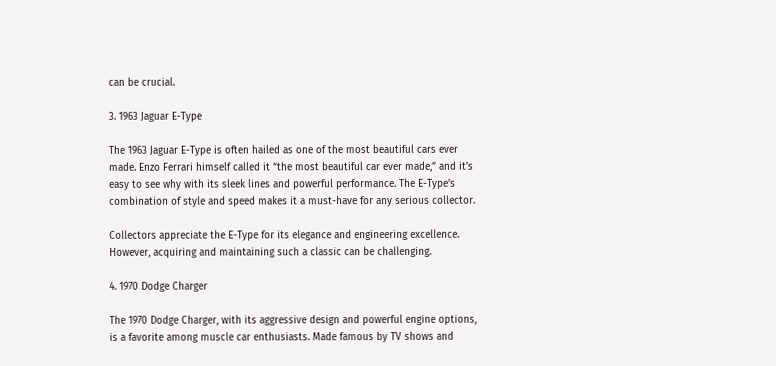can be crucial.

3. 1963 Jaguar E-Type

The 1963 Jaguar E-Type is often hailed as one of the most beautiful cars ever made. Enzo Ferrari himself called it “the most beautiful car ever made,” and it’s easy to see why with its sleek lines and powerful performance. The E-Type’s combination of style and speed makes it a must-have for any serious collector.

Collectors appreciate the E-Type for its elegance and engineering excellence. However, acquiring and maintaining such a classic can be challenging.

4. 1970 Dodge Charger

The 1970 Dodge Charger, with its aggressive design and powerful engine options, is a favorite among muscle car enthusiasts. Made famous by TV shows and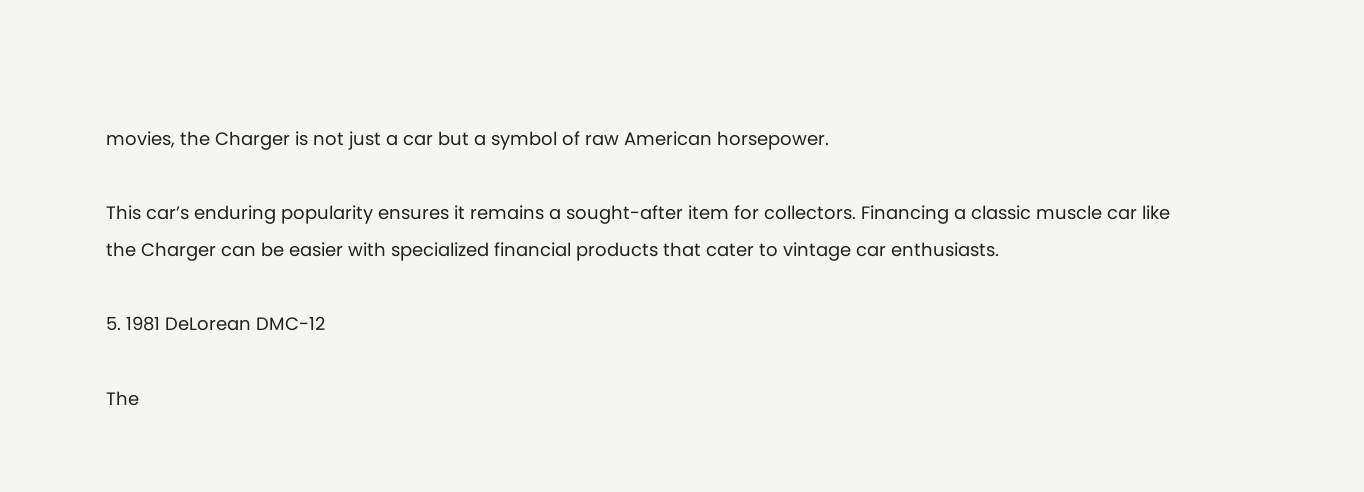movies, the Charger is not just a car but a symbol of raw American horsepower.

This car’s enduring popularity ensures it remains a sought-after item for collectors. Financing a classic muscle car like the Charger can be easier with specialized financial products that cater to vintage car enthusiasts.

5. 1981 DeLorean DMC-12

The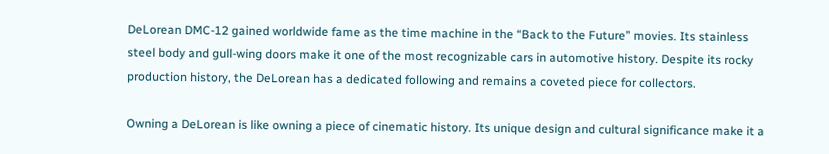DeLorean DMC-12 gained worldwide fame as the time machine in the “Back to the Future” movies. Its stainless steel body and gull-wing doors make it one of the most recognizable cars in automotive history. Despite its rocky production history, the DeLorean has a dedicated following and remains a coveted piece for collectors.

Owning a DeLorean is like owning a piece of cinematic history. Its unique design and cultural significance make it a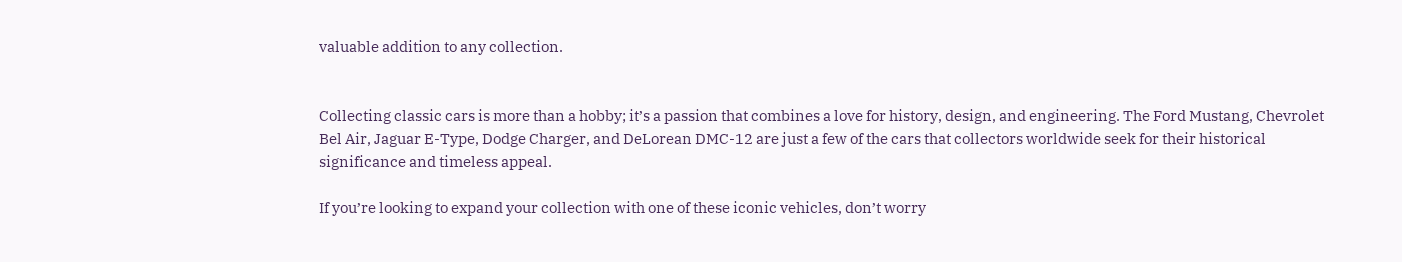valuable addition to any collection.


Collecting classic cars is more than a hobby; it’s a passion that combines a love for history, design, and engineering. The Ford Mustang, Chevrolet Bel Air, Jaguar E-Type, Dodge Charger, and DeLorean DMC-12 are just a few of the cars that collectors worldwide seek for their historical significance and timeless appeal.

If you’re looking to expand your collection with one of these iconic vehicles, don’t worry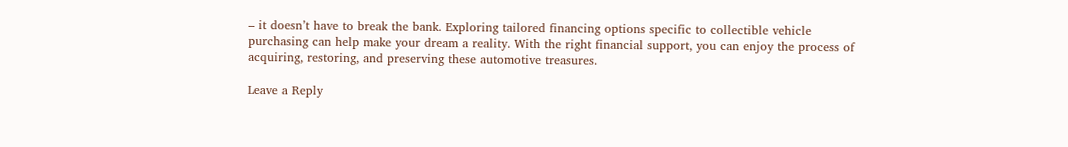– it doesn’t have to break the bank. Exploring tailored financing options specific to collectible vehicle purchasing can help make your dream a reality. With the right financial support, you can enjoy the process of acquiring, restoring, and preserving these automotive treasures.

Leave a Reply